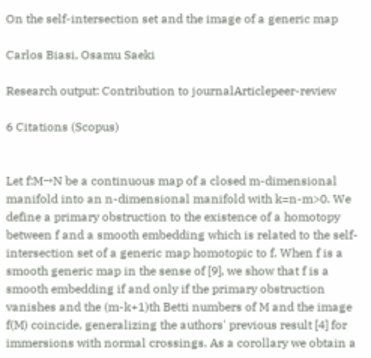On the self-intersection set and the image of a generic map

Carlos Biasi, Osamu Saeki

Research output: Contribution to journalArticlepeer-review

6 Citations (Scopus)


Let f:M→N be a continuous map of a closed m-dimensional manifold into an n-dimensional manifold with k=n-m>0. We define a primary obstruction to the existence of a homotopy between f and a smooth embedding which is related to the self-intersection set of a generic map homotopic to f. When f is a smooth generic map in the sense of [9], we show that f is a smooth embedding if and only if the primary obstruction vanishes and the (m-k+1)th Betti numbers of M and the image f(M) coincide, generalizing the authors' previous result [4] for immersions with normal crossings. As a corollary we obtain a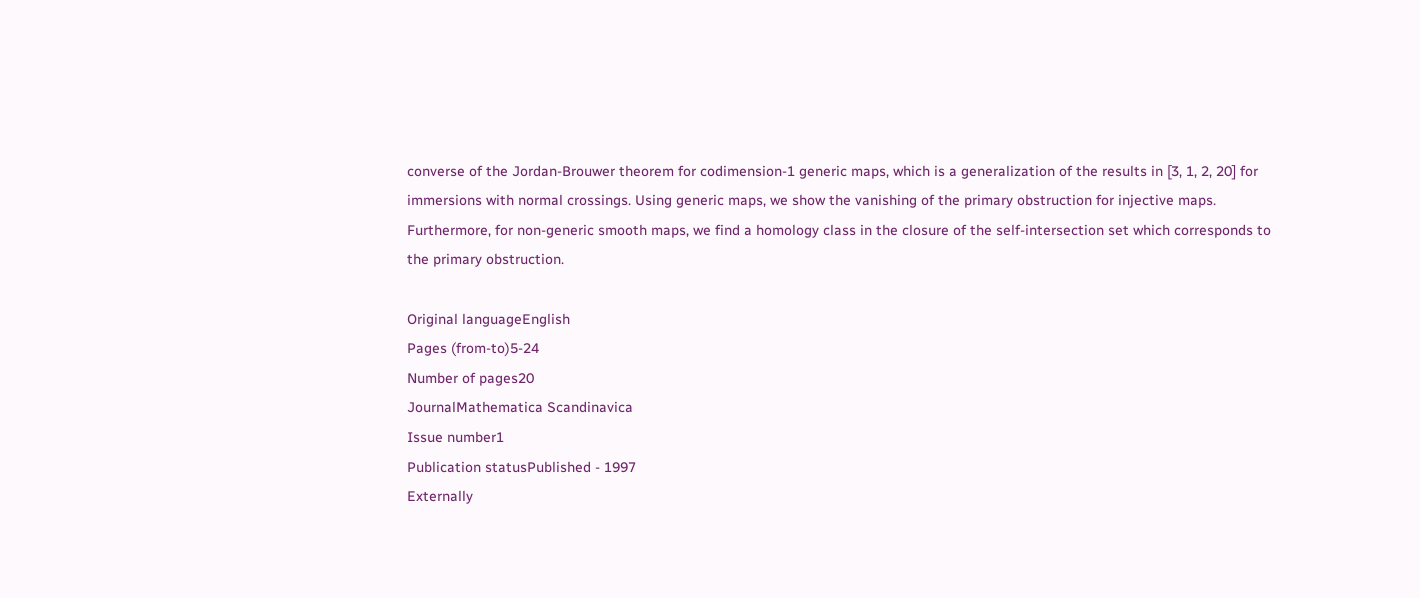converse of the Jordan-Brouwer theorem for codimension-1 generic maps, which is a generalization of the results in [3, 1, 2, 20] for immersions with normal crossings. Using generic maps, we show the vanishing of the primary obstruction for injective maps. Furthermore, for non-generic smooth maps, we find a homology class in the closure of the self-intersection set which corresponds to the primary obstruction.

Original languageEnglish
Pages (from-to)5-24
Number of pages20
JournalMathematica Scandinavica
Issue number1
Publication statusPublished - 1997
Externally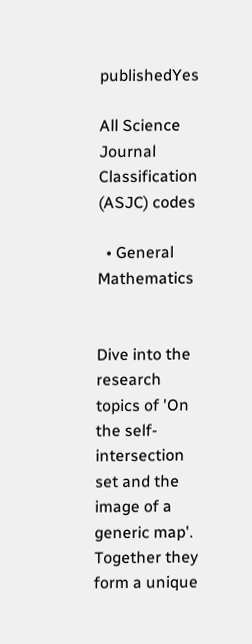publishedYes

All Science Journal Classification (ASJC) codes

  • General Mathematics


Dive into the research topics of 'On the self-intersection set and the image of a generic map'. Together they form a unique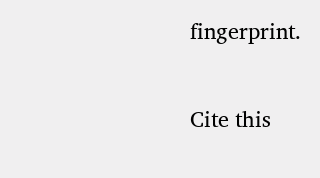fingerprint.

Cite this